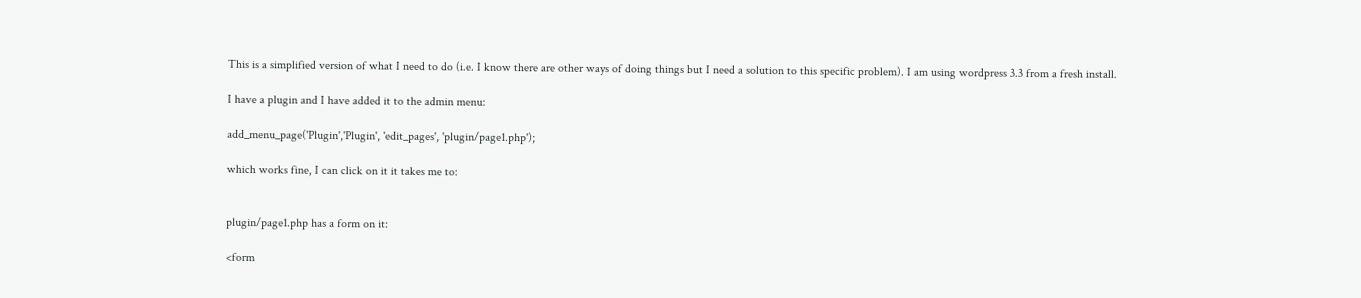This is a simplified version of what I need to do (i.e. I know there are other ways of doing things but I need a solution to this specific problem). I am using wordpress 3.3 from a fresh install.

I have a plugin and I have added it to the admin menu:

add_menu_page('Plugin','Plugin', 'edit_pages', 'plugin/page1.php');

which works fine, I can click on it it takes me to:


plugin/page1.php has a form on it:

<form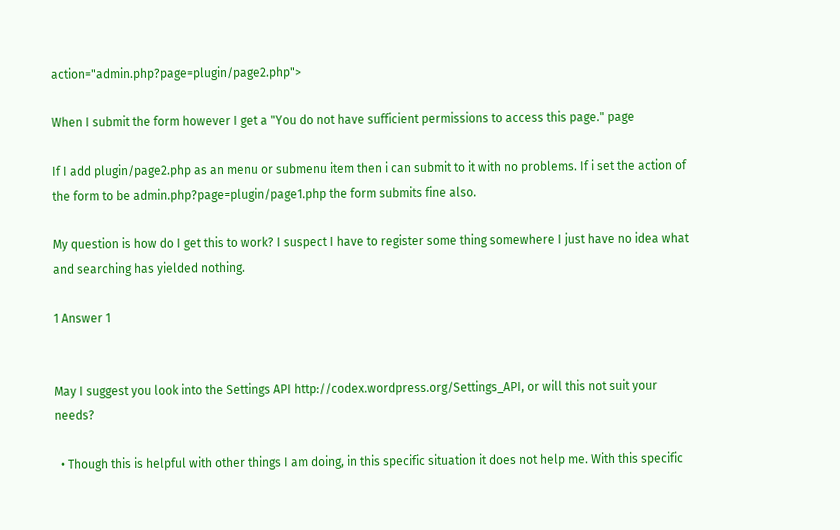action="admin.php?page=plugin/page2.php">

When I submit the form however I get a "You do not have sufficient permissions to access this page." page

If I add plugin/page2.php as an menu or submenu item then i can submit to it with no problems. If i set the action of the form to be admin.php?page=plugin/page1.php the form submits fine also.

My question is how do I get this to work? I suspect I have to register some thing somewhere I just have no idea what and searching has yielded nothing.

1 Answer 1


May I suggest you look into the Settings API http://codex.wordpress.org/Settings_API, or will this not suit your needs?

  • Though this is helpful with other things I am doing, in this specific situation it does not help me. With this specific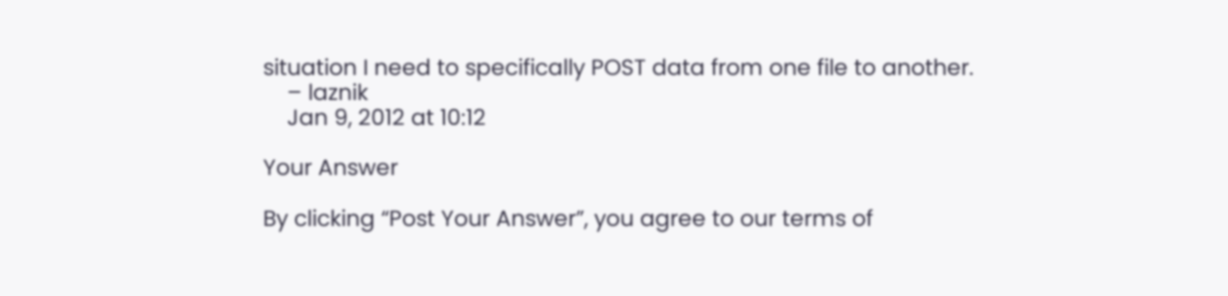situation I need to specifically POST data from one file to another.
    – laznik
    Jan 9, 2012 at 10:12

Your Answer

By clicking “Post Your Answer”, you agree to our terms of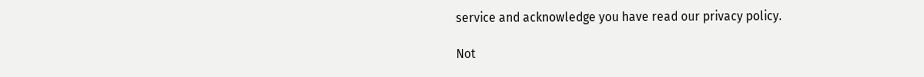service and acknowledge you have read our privacy policy.

Not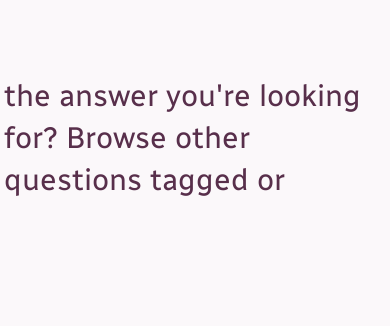the answer you're looking for? Browse other questions tagged or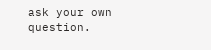ask your own question.